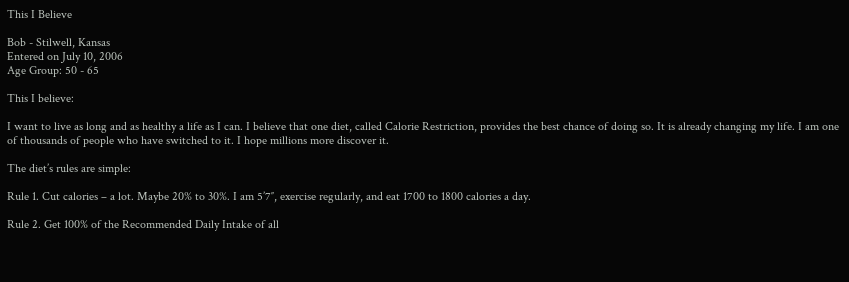This I Believe

Bob - Stilwell, Kansas
Entered on July 10, 2006
Age Group: 50 - 65

This I believe:

I want to live as long and as healthy a life as I can. I believe that one diet, called Calorie Restriction, provides the best chance of doing so. It is already changing my life. I am one of thousands of people who have switched to it. I hope millions more discover it.

The diet’s rules are simple:

Rule 1. Cut calories – a lot. Maybe 20% to 30%. I am 5’7″, exercise regularly, and eat 1700 to 1800 calories a day.

Rule 2. Get 100% of the Recommended Daily Intake of all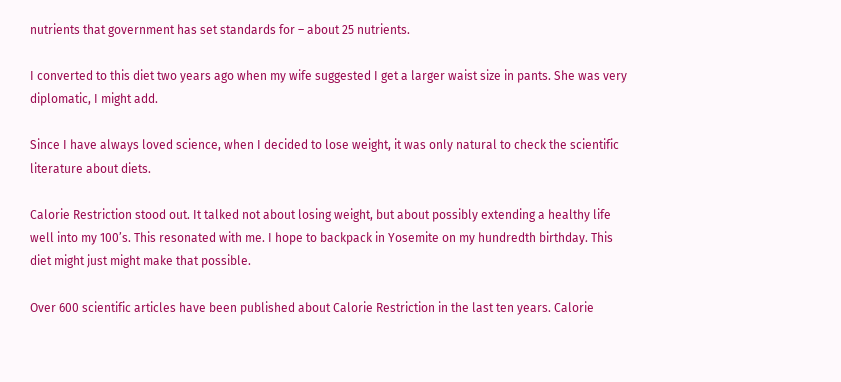nutrients that government has set standards for – about 25 nutrients.

I converted to this diet two years ago when my wife suggested I get a larger waist size in pants. She was very diplomatic, I might add.

Since I have always loved science, when I decided to lose weight, it was only natural to check the scientific literature about diets.

Calorie Restriction stood out. It talked not about losing weight, but about possibly extending a healthy life well into my 100’s. This resonated with me. I hope to backpack in Yosemite on my hundredth birthday. This diet might just might make that possible.

Over 600 scientific articles have been published about Calorie Restriction in the last ten years. Calorie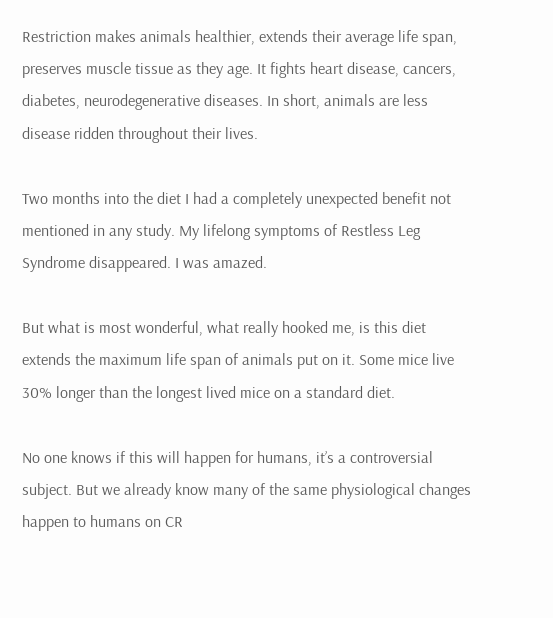Restriction makes animals healthier, extends their average life span, preserves muscle tissue as they age. It fights heart disease, cancers, diabetes, neurodegenerative diseases. In short, animals are less disease ridden throughout their lives.

Two months into the diet I had a completely unexpected benefit not mentioned in any study. My lifelong symptoms of Restless Leg Syndrome disappeared. I was amazed.

But what is most wonderful, what really hooked me, is this diet extends the maximum life span of animals put on it. Some mice live 30% longer than the longest lived mice on a standard diet.

No one knows if this will happen for humans, it’s a controversial subject. But we already know many of the same physiological changes happen to humans on CR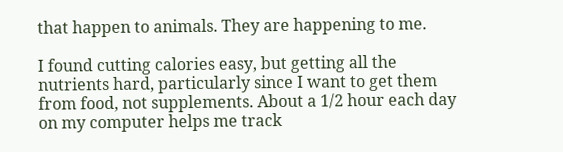that happen to animals. They are happening to me.

I found cutting calories easy, but getting all the nutrients hard, particularly since I want to get them from food, not supplements. About a 1/2 hour each day on my computer helps me track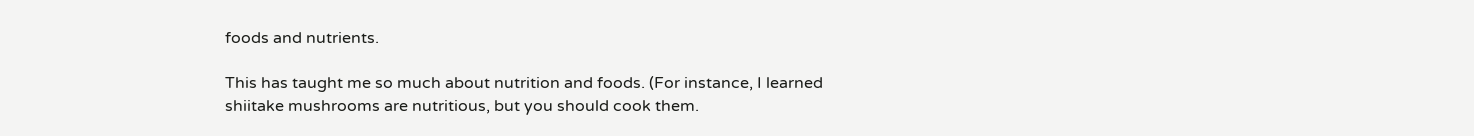foods and nutrients.

This has taught me so much about nutrition and foods. (For instance, I learned shiitake mushrooms are nutritious, but you should cook them.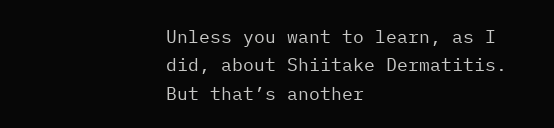Unless you want to learn, as I did, about Shiitake Dermatitis. But that’s another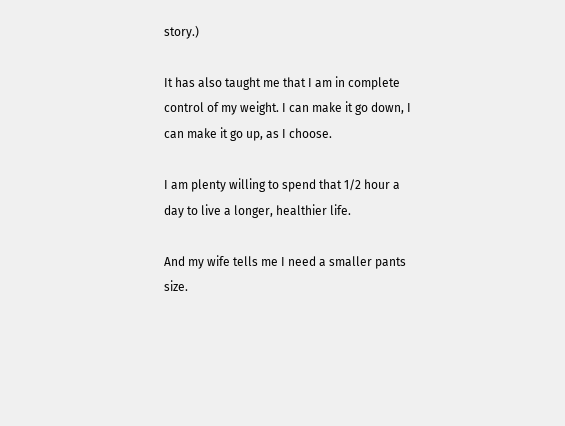story.)

It has also taught me that I am in complete control of my weight. I can make it go down, I can make it go up, as I choose.

I am plenty willing to spend that 1/2 hour a day to live a longer, healthier life.

And my wife tells me I need a smaller pants size.